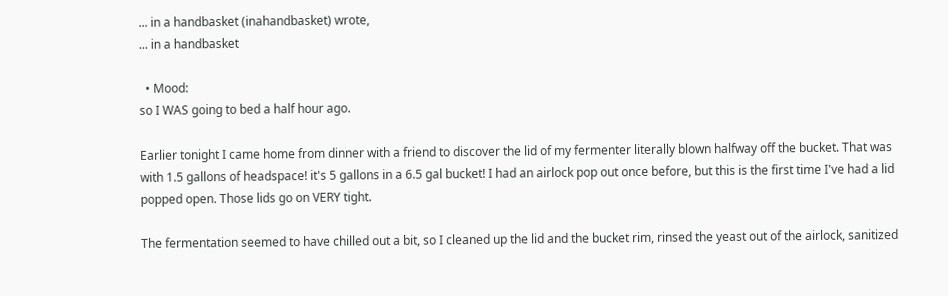... in a handbasket (inahandbasket) wrote,
... in a handbasket

  • Mood:
so I WAS going to bed a half hour ago.

Earlier tonight I came home from dinner with a friend to discover the lid of my fermenter literally blown halfway off the bucket. That was with 1.5 gallons of headspace! it's 5 gallons in a 6.5 gal bucket! I had an airlock pop out once before, but this is the first time I've had a lid popped open. Those lids go on VERY tight.

The fermentation seemed to have chilled out a bit, so I cleaned up the lid and the bucket rim, rinsed the yeast out of the airlock, sanitized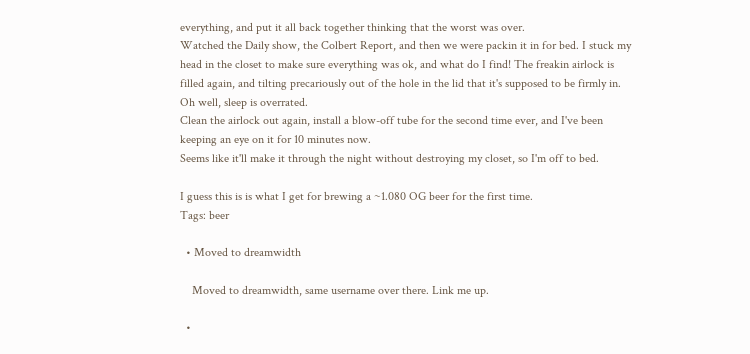everything, and put it all back together thinking that the worst was over.
Watched the Daily show, the Colbert Report, and then we were packin it in for bed. I stuck my head in the closet to make sure everything was ok, and what do I find! The freakin airlock is filled again, and tilting precariously out of the hole in the lid that it's supposed to be firmly in.
Oh well, sleep is overrated.
Clean the airlock out again, install a blow-off tube for the second time ever, and I've been keeping an eye on it for 10 minutes now.
Seems like it'll make it through the night without destroying my closet, so I'm off to bed.

I guess this is is what I get for brewing a ~1.080 OG beer for the first time.
Tags: beer

  • Moved to dreamwidth

    Moved to dreamwidth, same username over there. Link me up.

  •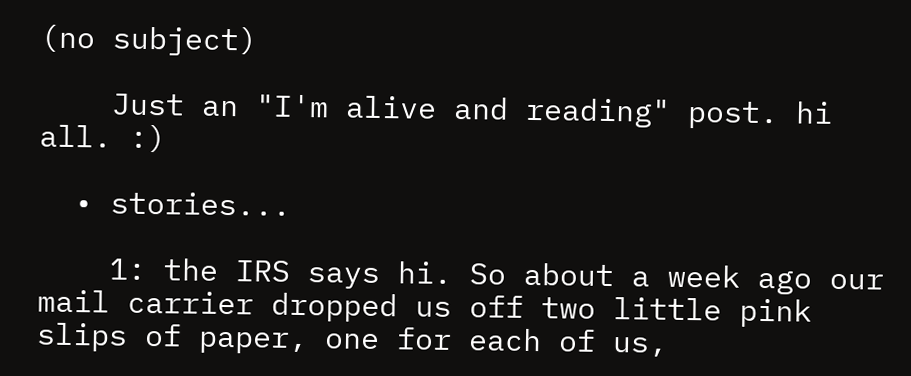(no subject)

    Just an "I'm alive and reading" post. hi all. :)

  • stories...

    1: the IRS says hi. So about a week ago our mail carrier dropped us off two little pink slips of paper, one for each of us,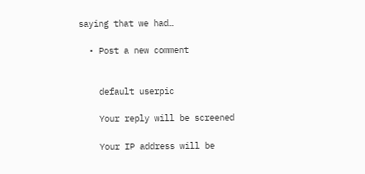saying that we had…

  • Post a new comment


    default userpic

    Your reply will be screened

    Your IP address will be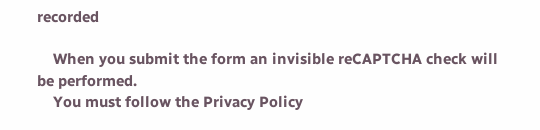recorded

    When you submit the form an invisible reCAPTCHA check will be performed.
    You must follow the Privacy Policy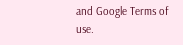and Google Terms of use.